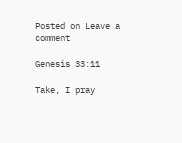Posted on Leave a comment

Genesis 33:11

Take, I pray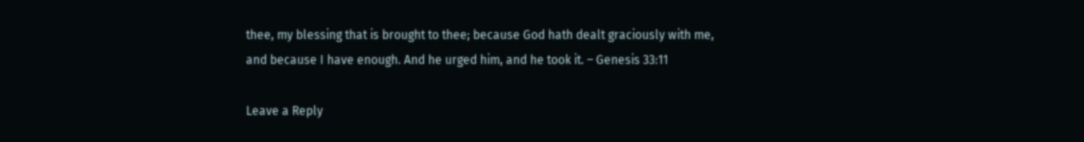thee, my blessing that is brought to thee; because God hath dealt graciously with me, and because I have enough. And he urged him, and he took it. – Genesis 33:11

Leave a Reply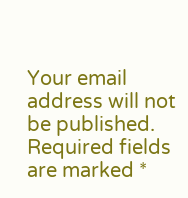Your email address will not be published. Required fields are marked *